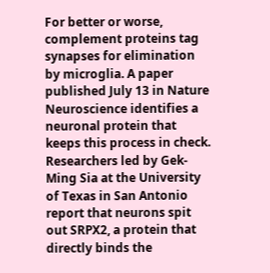For better or worse, complement proteins tag synapses for elimination by microglia. A paper published July 13 in Nature Neuroscience identifies a neuronal protein that keeps this process in check. Researchers led by Gek-Ming Sia at the University of Texas in San Antonio report that neurons spit out SRPX2, a protein that directly binds the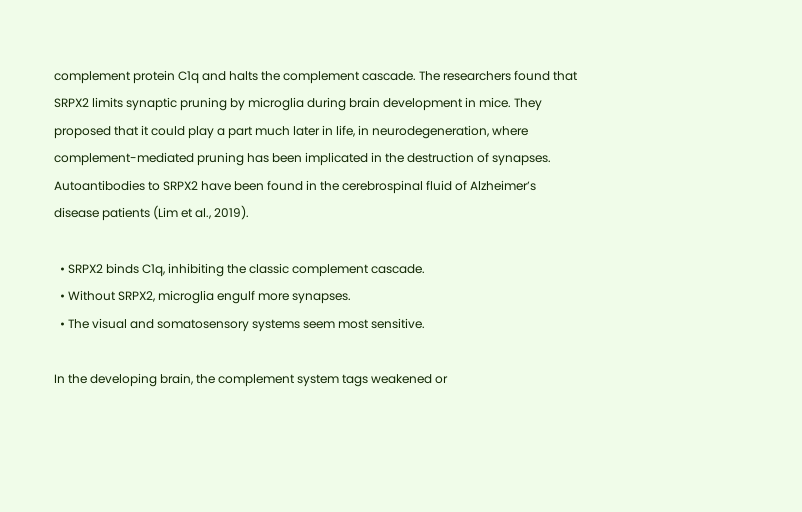complement protein C1q and halts the complement cascade. The researchers found that SRPX2 limits synaptic pruning by microglia during brain development in mice. They proposed that it could play a part much later in life, in neurodegeneration, where complement-mediated pruning has been implicated in the destruction of synapses. Autoantibodies to SRPX2 have been found in the cerebrospinal fluid of Alzheimer’s disease patients (Lim et al., 2019).

  • SRPX2 binds C1q, inhibiting the classic complement cascade.
  • Without SRPX2, microglia engulf more synapses.
  • The visual and somatosensory systems seem most sensitive.

In the developing brain, the complement system tags weakened or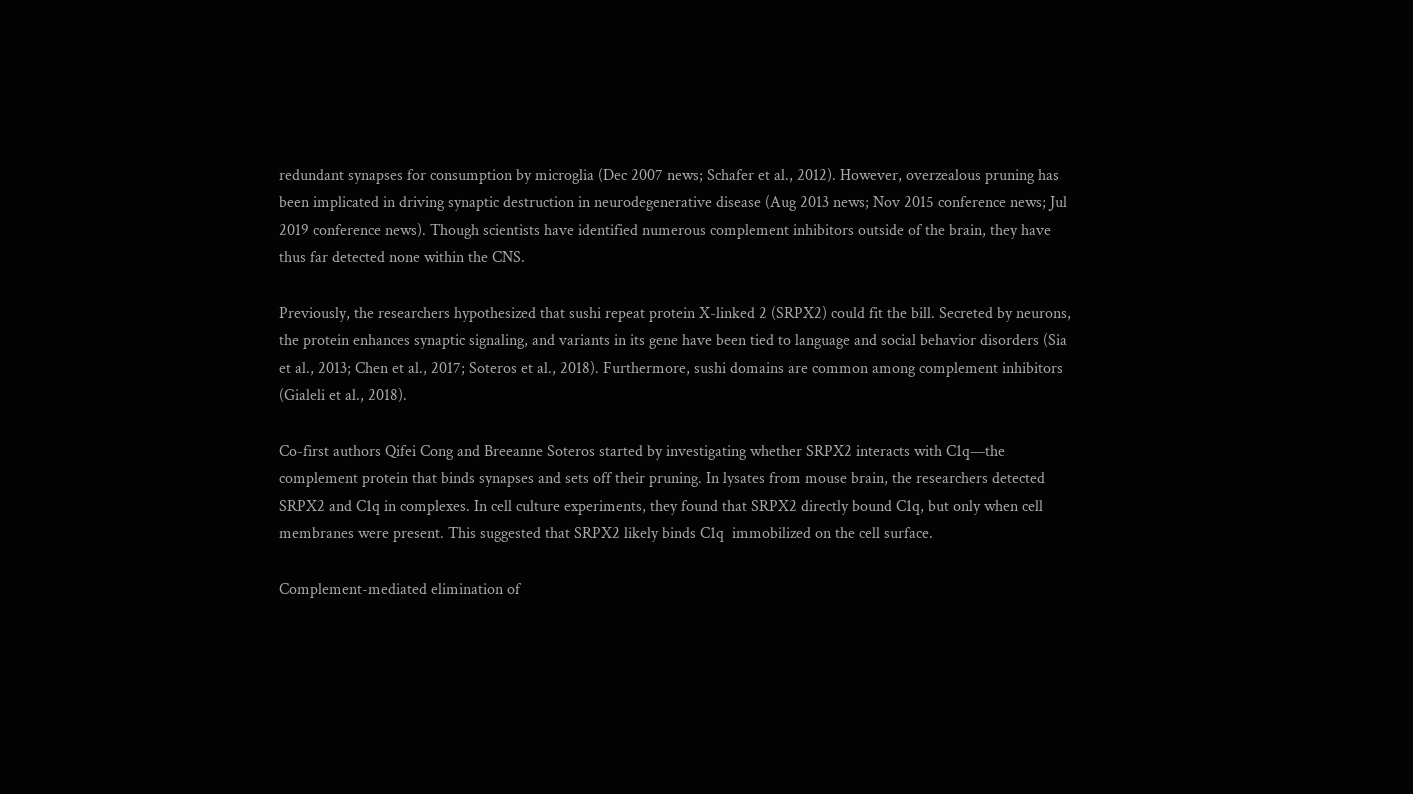redundant synapses for consumption by microglia (Dec 2007 news; Schafer et al., 2012). However, overzealous pruning has been implicated in driving synaptic destruction in neurodegenerative disease (Aug 2013 news; Nov 2015 conference news; Jul 2019 conference news). Though scientists have identified numerous complement inhibitors outside of the brain, they have thus far detected none within the CNS.

Previously, the researchers hypothesized that sushi repeat protein X-linked 2 (SRPX2) could fit the bill. Secreted by neurons, the protein enhances synaptic signaling, and variants in its gene have been tied to language and social behavior disorders (Sia et al., 2013; Chen et al., 2017; Soteros et al., 2018). Furthermore, sushi domains are common among complement inhibitors (Gialeli et al., 2018).

Co-first authors Qifei Cong and Breeanne Soteros started by investigating whether SRPX2 interacts with C1q—the complement protein that binds synapses and sets off their pruning. In lysates from mouse brain, the researchers detected SRPX2 and C1q in complexes. In cell culture experiments, they found that SRPX2 directly bound C1q, but only when cell membranes were present. This suggested that SRPX2 likely binds C1q  immobilized on the cell surface.

Complement-mediated elimination of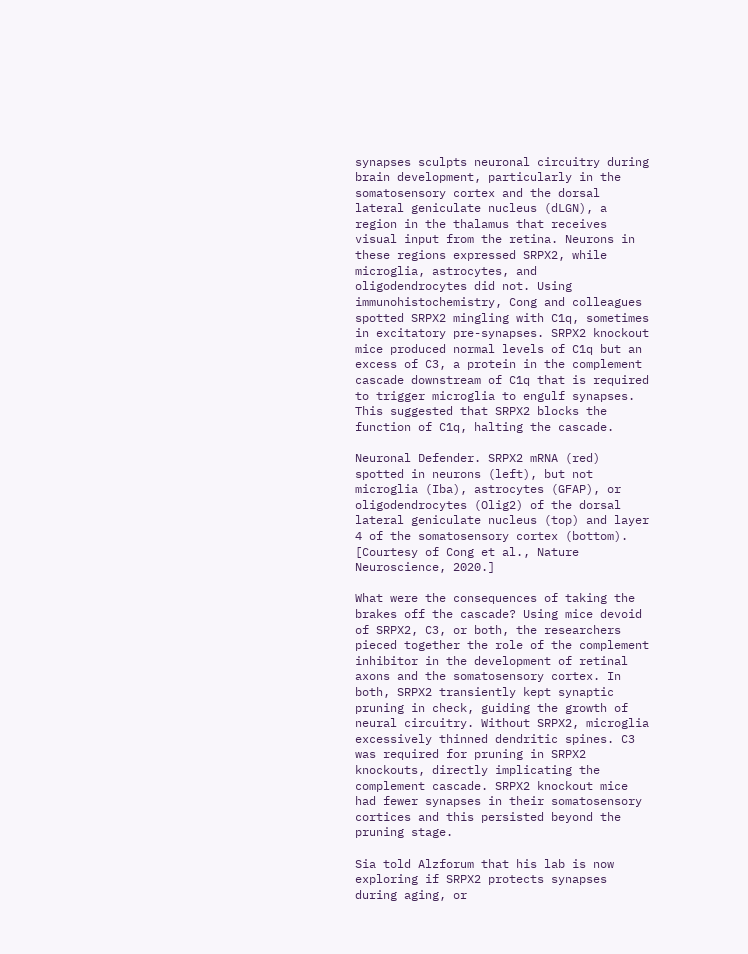synapses sculpts neuronal circuitry during brain development, particularly in the somatosensory cortex and the dorsal lateral geniculate nucleus (dLGN), a region in the thalamus that receives visual input from the retina. Neurons in these regions expressed SRPX2, while microglia, astrocytes, and oligodendrocytes did not. Using immunohistochemistry, Cong and colleagues spotted SRPX2 mingling with C1q, sometimes in excitatory pre-synapses. SRPX2 knockout mice produced normal levels of C1q but an excess of C3, a protein in the complement cascade downstream of C1q that is required to trigger microglia to engulf synapses. This suggested that SRPX2 blocks the function of C1q, halting the cascade.

Neuronal Defender. SRPX2 mRNA (red) spotted in neurons (left), but not microglia (Iba), astrocytes (GFAP), or oligodendrocytes (Olig2) of the dorsal lateral geniculate nucleus (top) and layer 4 of the somatosensory cortex (bottom). [Courtesy of Cong et al., Nature Neuroscience, 2020.]

What were the consequences of taking the brakes off the cascade? Using mice devoid of SRPX2, C3, or both, the researchers pieced together the role of the complement inhibitor in the development of retinal axons and the somatosensory cortex. In both, SRPX2 transiently kept synaptic pruning in check, guiding the growth of neural circuitry. Without SRPX2, microglia excessively thinned dendritic spines. C3 was required for pruning in SRPX2 knockouts, directly implicating the complement cascade. SRPX2 knockout mice had fewer synapses in their somatosensory cortices and this persisted beyond the pruning stage.

Sia told Alzforum that his lab is now exploring if SRPX2 protects synapses during aging, or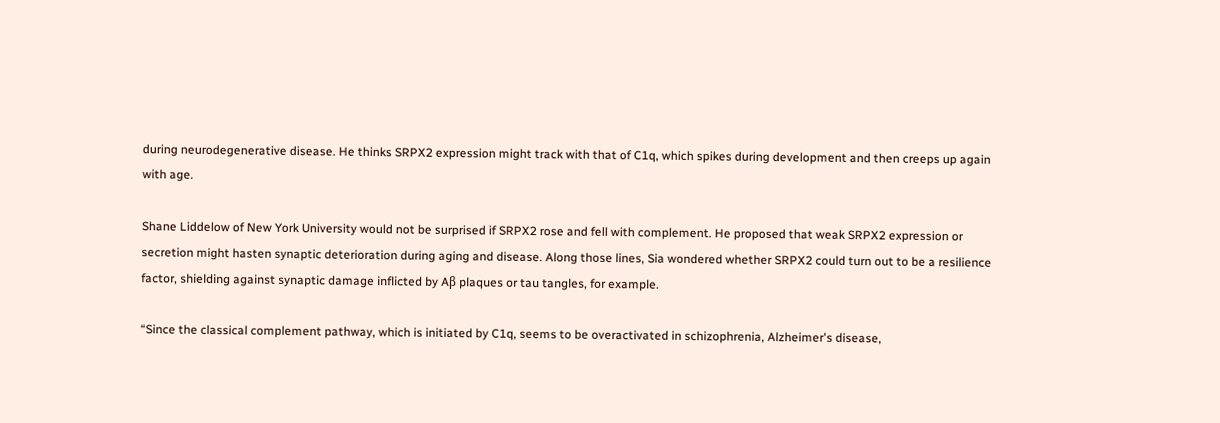during neurodegenerative disease. He thinks SRPX2 expression might track with that of C1q, which spikes during development and then creeps up again with age.

Shane Liddelow of New York University would not be surprised if SRPX2 rose and fell with complement. He proposed that weak SRPX2 expression or secretion might hasten synaptic deterioration during aging and disease. Along those lines, Sia wondered whether SRPX2 could turn out to be a resilience factor, shielding against synaptic damage inflicted by Aβ plaques or tau tangles, for example.

“Since the classical complement pathway, which is initiated by C1q, seems to be overactivated in schizophrenia, Alzheimer's disease,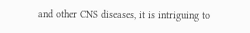and other CNS diseases, it is intriguing to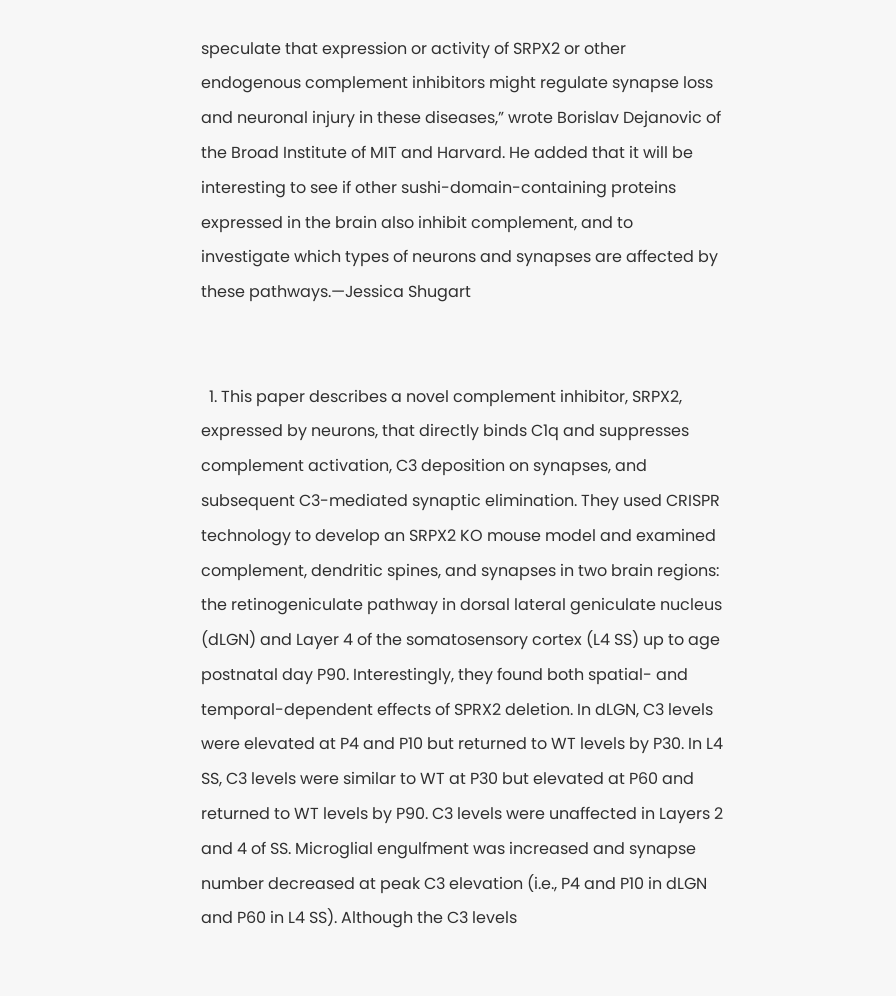speculate that expression or activity of SRPX2 or other endogenous complement inhibitors might regulate synapse loss and neuronal injury in these diseases,” wrote Borislav Dejanovic of the Broad Institute of MIT and Harvard. He added that it will be interesting to see if other sushi-domain-containing proteins expressed in the brain also inhibit complement, and to investigate which types of neurons and synapses are affected by these pathways.—Jessica Shugart


  1. This paper describes a novel complement inhibitor, SRPX2, expressed by neurons, that directly binds C1q and suppresses complement activation, C3 deposition on synapses, and subsequent C3-mediated synaptic elimination. They used CRISPR technology to develop an SRPX2 KO mouse model and examined complement, dendritic spines, and synapses in two brain regions: the retinogeniculate pathway in dorsal lateral geniculate nucleus (dLGN) and Layer 4 of the somatosensory cortex (L4 SS) up to age postnatal day P90. Interestingly, they found both spatial- and temporal-dependent effects of SPRX2 deletion. In dLGN, C3 levels were elevated at P4 and P10 but returned to WT levels by P30. In L4 SS, C3 levels were similar to WT at P30 but elevated at P60 and returned to WT levels by P90. C3 levels were unaffected in Layers 2 and 4 of SS. Microglial engulfment was increased and synapse number decreased at peak C3 elevation (i.e., P4 and P10 in dLGN and P60 in L4 SS). Although the C3 levels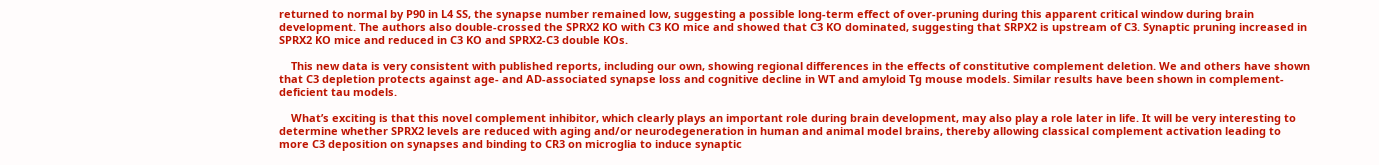returned to normal by P90 in L4 SS, the synapse number remained low, suggesting a possible long-term effect of over-pruning during this apparent critical window during brain development. The authors also double-crossed the SPRX2 KO with C3 KO mice and showed that C3 KO dominated, suggesting that SRPX2 is upstream of C3. Synaptic pruning increased in SPRX2 KO mice and reduced in C3 KO and SPRX2-C3 double KOs.

    This new data is very consistent with published reports, including our own, showing regional differences in the effects of constitutive complement deletion. We and others have shown that C3 depletion protects against age- and AD-associated synapse loss and cognitive decline in WT and amyloid Tg mouse models. Similar results have been shown in complement-deficient tau models.

    What’s exciting is that this novel complement inhibitor, which clearly plays an important role during brain development, may also play a role later in life. It will be very interesting to determine whether SPRX2 levels are reduced with aging and/or neurodegeneration in human and animal model brains, thereby allowing classical complement activation leading to more C3 deposition on synapses and binding to CR3 on microglia to induce synaptic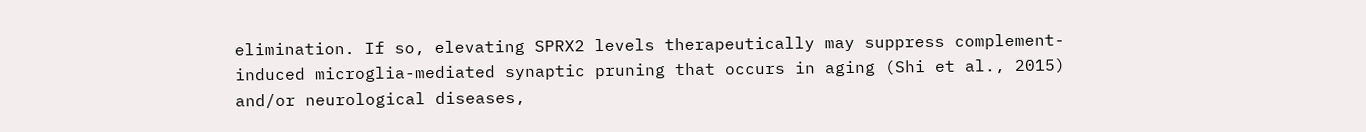elimination. If so, elevating SPRX2 levels therapeutically may suppress complement-induced microglia-mediated synaptic pruning that occurs in aging (Shi et al., 2015) and/or neurological diseases,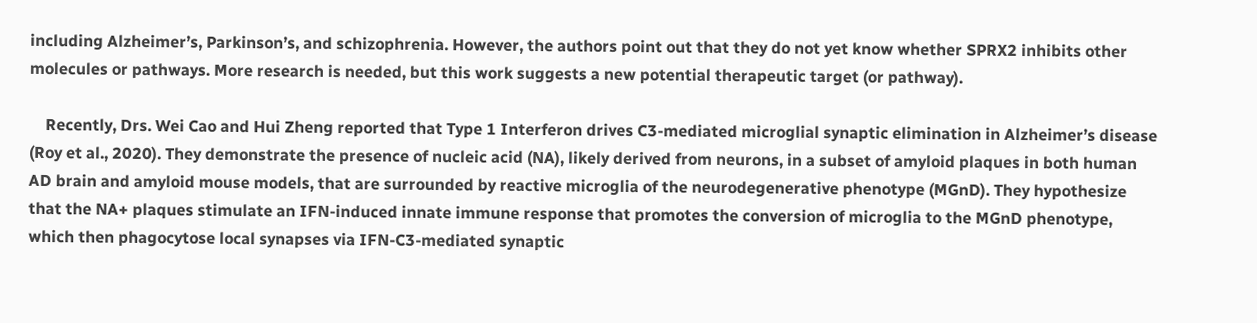including Alzheimer’s, Parkinson’s, and schizophrenia. However, the authors point out that they do not yet know whether SPRX2 inhibits other molecules or pathways. More research is needed, but this work suggests a new potential therapeutic target (or pathway).

    Recently, Drs. Wei Cao and Hui Zheng reported that Type 1 Interferon drives C3-mediated microglial synaptic elimination in Alzheimer’s disease (Roy et al., 2020). They demonstrate the presence of nucleic acid (NA), likely derived from neurons, in a subset of amyloid plaques in both human AD brain and amyloid mouse models, that are surrounded by reactive microglia of the neurodegenerative phenotype (MGnD). They hypothesize that the NA+ plaques stimulate an IFN-induced innate immune response that promotes the conversion of microglia to the MGnD phenotype, which then phagocytose local synapses via IFN-C3-mediated synaptic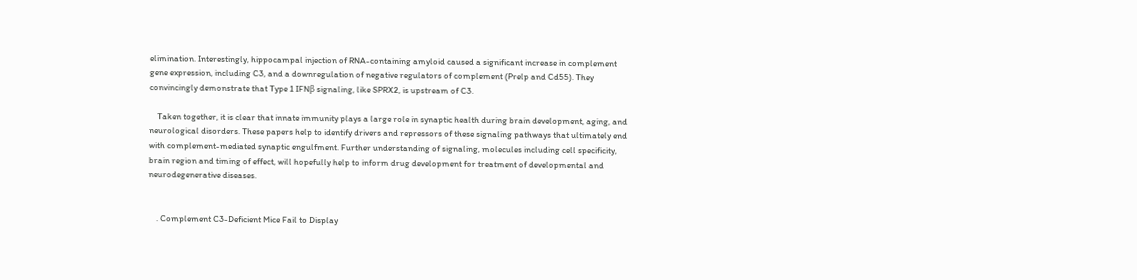elimination. Interestingly, hippocampal injection of RNA-containing amyloid caused a significant increase in complement gene expression, including C3, and a downregulation of negative regulators of complement (Prelp and Cd55). They convincingly demonstrate that Type 1 IFNβ signaling, like SPRX2, is upstream of C3.

    Taken together, it is clear that innate immunity plays a large role in synaptic health during brain development, aging, and neurological disorders. These papers help to identify drivers and repressors of these signaling pathways that ultimately end with complement-mediated synaptic engulfment. Further understanding of signaling, molecules including cell specificity, brain region and timing of effect, will hopefully help to inform drug development for treatment of developmental and neurodegenerative diseases.


    . Complement C3-Deficient Mice Fail to Display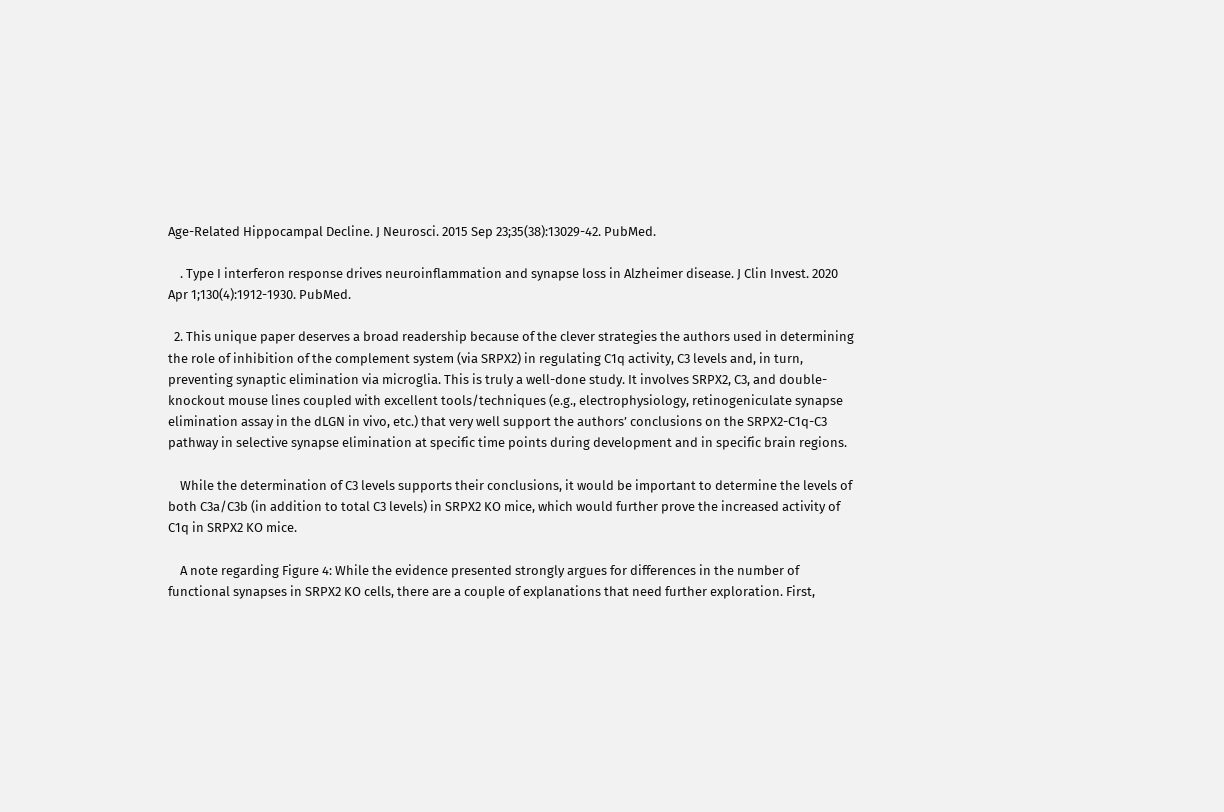Age-Related Hippocampal Decline. J Neurosci. 2015 Sep 23;35(38):13029-42. PubMed.

    . Type I interferon response drives neuroinflammation and synapse loss in Alzheimer disease. J Clin Invest. 2020 Apr 1;130(4):1912-1930. PubMed.

  2. This unique paper deserves a broad readership because of the clever strategies the authors used in determining the role of inhibition of the complement system (via SRPX2) in regulating C1q activity, C3 levels and, in turn, preventing synaptic elimination via microglia. This is truly a well-done study. It involves SRPX2, C3, and double-knockout mouse lines coupled with excellent tools/techniques (e.g., electrophysiology, retinogeniculate synapse elimination assay in the dLGN in vivo, etc.) that very well support the authors’ conclusions on the SRPX2-C1q-C3 pathway in selective synapse elimination at specific time points during development and in specific brain regions.

    While the determination of C3 levels supports their conclusions, it would be important to determine the levels of both C3a/C3b (in addition to total C3 levels) in SRPX2 KO mice, which would further prove the increased activity of C1q in SRPX2 KO mice.

    A note regarding Figure 4: While the evidence presented strongly argues for differences in the number of functional synapses in SRPX2 KO cells, there are a couple of explanations that need further exploration. First,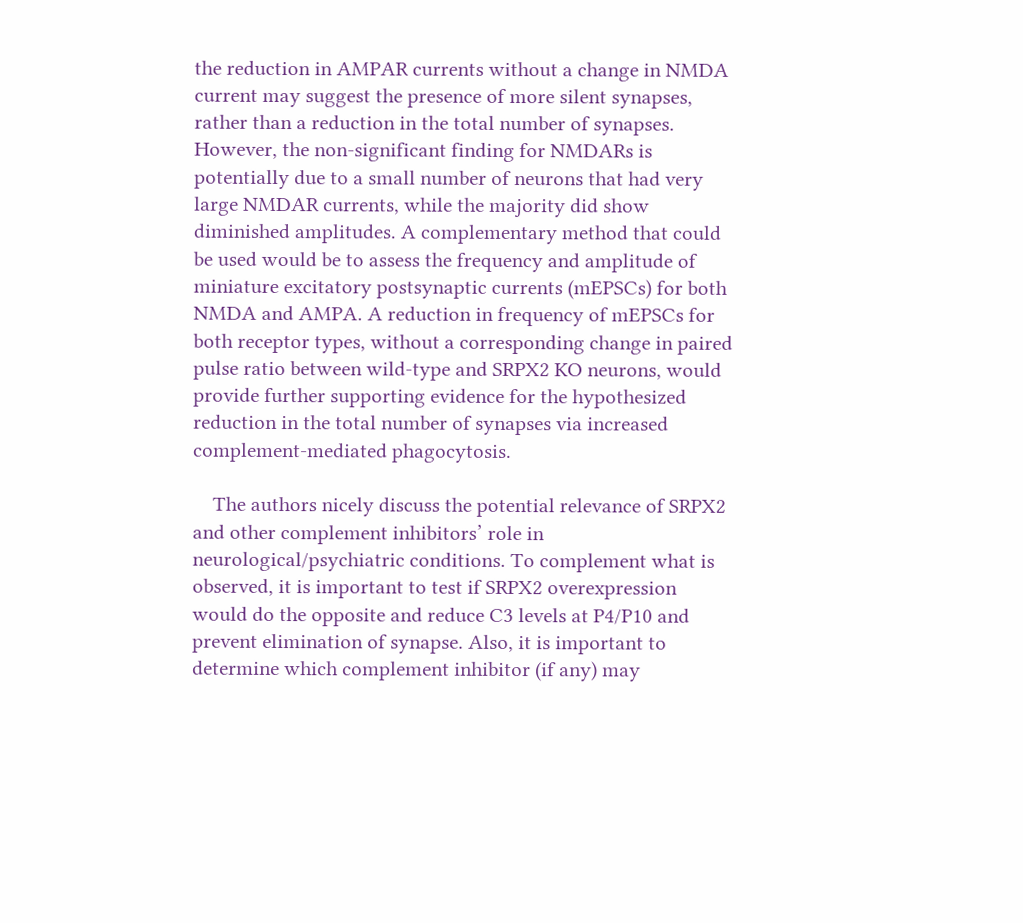the reduction in AMPAR currents without a change in NMDA current may suggest the presence of more silent synapses, rather than a reduction in the total number of synapses. However, the non-significant finding for NMDARs is potentially due to a small number of neurons that had very large NMDAR currents, while the majority did show diminished amplitudes. A complementary method that could be used would be to assess the frequency and amplitude of miniature excitatory postsynaptic currents (mEPSCs) for both NMDA and AMPA. A reduction in frequency of mEPSCs for both receptor types, without a corresponding change in paired pulse ratio between wild-type and SRPX2 KO neurons, would provide further supporting evidence for the hypothesized reduction in the total number of synapses via increased complement-mediated phagocytosis.

    The authors nicely discuss the potential relevance of SRPX2 and other complement inhibitors’ role in neurological/psychiatric conditions. To complement what is observed, it is important to test if SRPX2 overexpression would do the opposite and reduce C3 levels at P4/P10 and prevent elimination of synapse. Also, it is important to determine which complement inhibitor (if any) may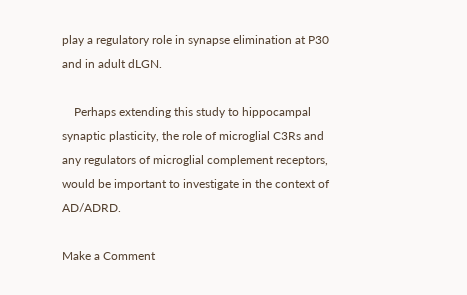play a regulatory role in synapse elimination at P30 and in adult dLGN.

    Perhaps extending this study to hippocampal synaptic plasticity, the role of microglial C3Rs and any regulators of microglial complement receptors, would be important to investigate in the context of AD/ADRD.

Make a Comment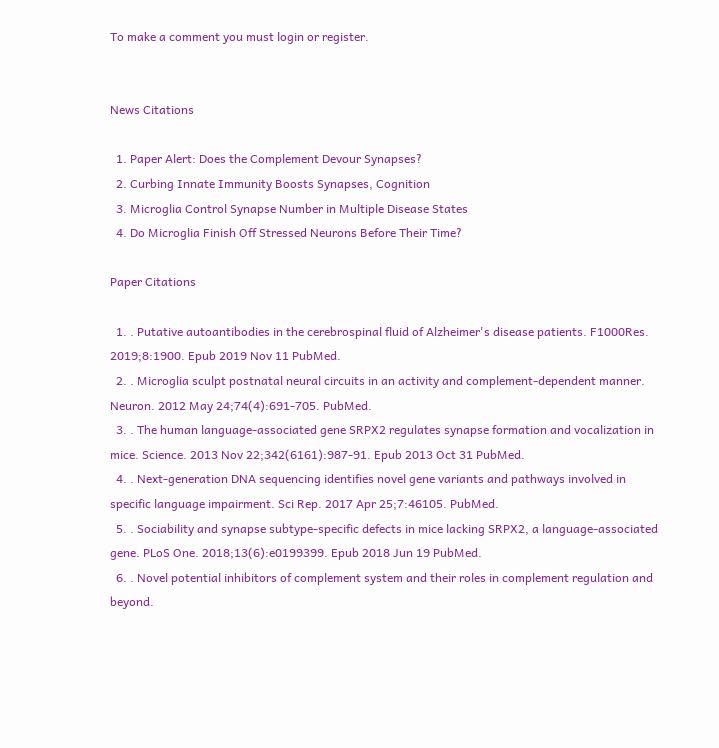To make a comment you must login or register.


News Citations

  1. Paper Alert: Does the Complement Devour Synapses?
  2. Curbing Innate Immunity Boosts Synapses, Cognition
  3. Microglia Control Synapse Number in Multiple Disease States
  4. Do Microglia Finish Off Stressed Neurons Before Their Time?

Paper Citations

  1. . Putative autoantibodies in the cerebrospinal fluid of Alzheimer's disease patients. F1000Res. 2019;8:1900. Epub 2019 Nov 11 PubMed.
  2. . Microglia sculpt postnatal neural circuits in an activity and complement-dependent manner. Neuron. 2012 May 24;74(4):691-705. PubMed.
  3. . The human language-associated gene SRPX2 regulates synapse formation and vocalization in mice. Science. 2013 Nov 22;342(6161):987-91. Epub 2013 Oct 31 PubMed.
  4. . Next-generation DNA sequencing identifies novel gene variants and pathways involved in specific language impairment. Sci Rep. 2017 Apr 25;7:46105. PubMed.
  5. . Sociability and synapse subtype-specific defects in mice lacking SRPX2, a language-associated gene. PLoS One. 2018;13(6):e0199399. Epub 2018 Jun 19 PubMed.
  6. . Novel potential inhibitors of complement system and their roles in complement regulation and beyond.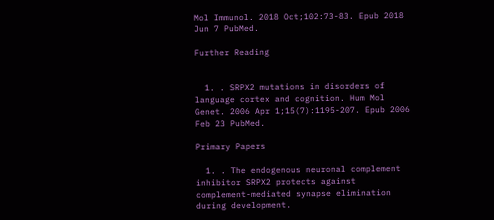Mol Immunol. 2018 Oct;102:73-83. Epub 2018 Jun 7 PubMed.

Further Reading


  1. . SRPX2 mutations in disorders of language cortex and cognition. Hum Mol Genet. 2006 Apr 1;15(7):1195-207. Epub 2006 Feb 23 PubMed.

Primary Papers

  1. . The endogenous neuronal complement inhibitor SRPX2 protects against complement-mediated synapse elimination during development.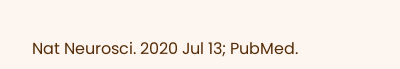Nat Neurosci. 2020 Jul 13; PubMed.